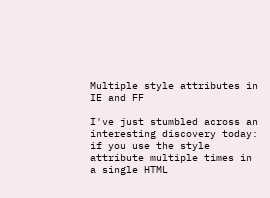Multiple style attributes in IE and FF

I've just stumbled across an interesting discovery today: if you use the style attribute multiple times in a single HTML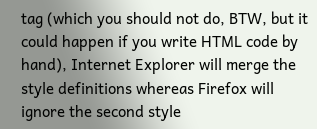tag (which you should not do, BTW, but it could happen if you write HTML code by hand), Internet Explorer will merge the style definitions whereas Firefox will ignore the second style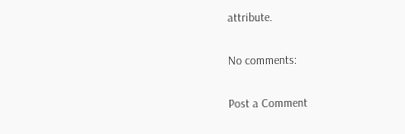attribute.

No comments:

Post a Comment